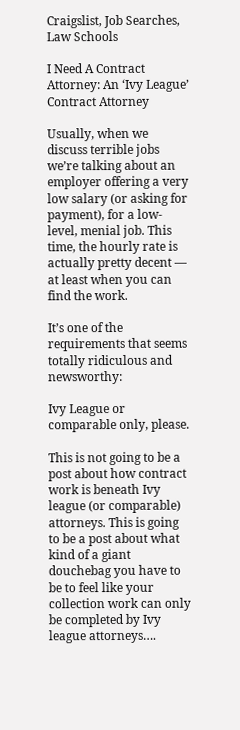Craigslist, Job Searches, Law Schools

I Need A Contract Attorney: An ‘Ivy League’ Contract Attorney

Usually, when we discuss terrible jobs we’re talking about an employer offering a very low salary (or asking for payment), for a low-level, menial job. This time, the hourly rate is actually pretty decent — at least when you can find the work.

It’s one of the requirements that seems totally ridiculous and newsworthy:

Ivy League or comparable only, please.

This is not going to be a post about how contract work is beneath Ivy league (or comparable) attorneys. This is going to be a post about what kind of a giant douchebag you have to be to feel like your collection work can only be completed by Ivy league attorneys….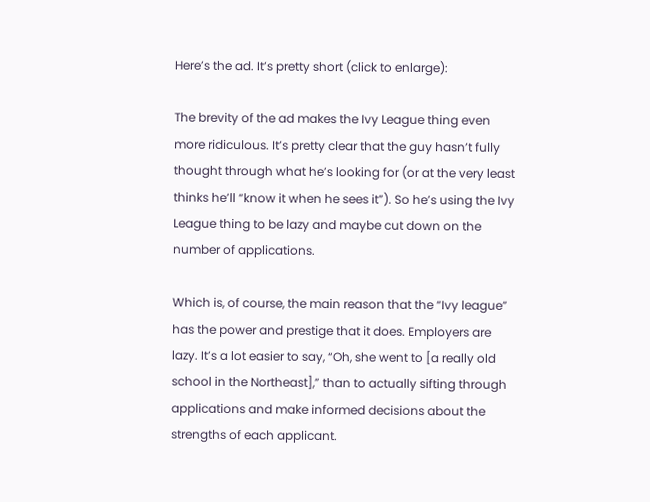Here’s the ad. It’s pretty short (click to enlarge):

The brevity of the ad makes the Ivy League thing even more ridiculous. It’s pretty clear that the guy hasn’t fully thought through what he’s looking for (or at the very least thinks he’ll “know it when he sees it”). So he’s using the Ivy League thing to be lazy and maybe cut down on the number of applications.

Which is, of course, the main reason that the “Ivy league” has the power and prestige that it does. Employers are lazy. It’s a lot easier to say, “Oh, she went to [a really old school in the Northeast],” than to actually sifting through applications and make informed decisions about the strengths of each applicant.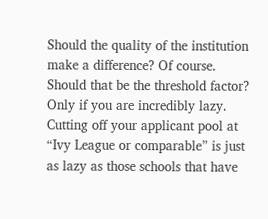Should the quality of the institution make a difference? Of course. Should that be the threshold factor? Only if you are incredibly lazy. Cutting off your applicant pool at “Ivy League or comparable” is just as lazy as those schools that have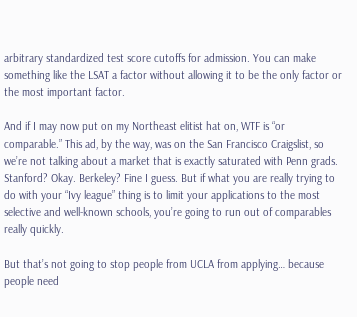arbitrary standardized test score cutoffs for admission. You can make something like the LSAT a factor without allowing it to be the only factor or the most important factor.

And if I may now put on my Northeast elitist hat on, WTF is “or comparable.” This ad, by the way, was on the San Francisco Craigslist, so we’re not talking about a market that is exactly saturated with Penn grads. Stanford? Okay. Berkeley? Fine I guess. But if what you are really trying to do with your “Ivy league” thing is to limit your applications to the most selective and well-known schools, you’re going to run out of comparables really quickly.

But that’s not going to stop people from UCLA from applying… because people need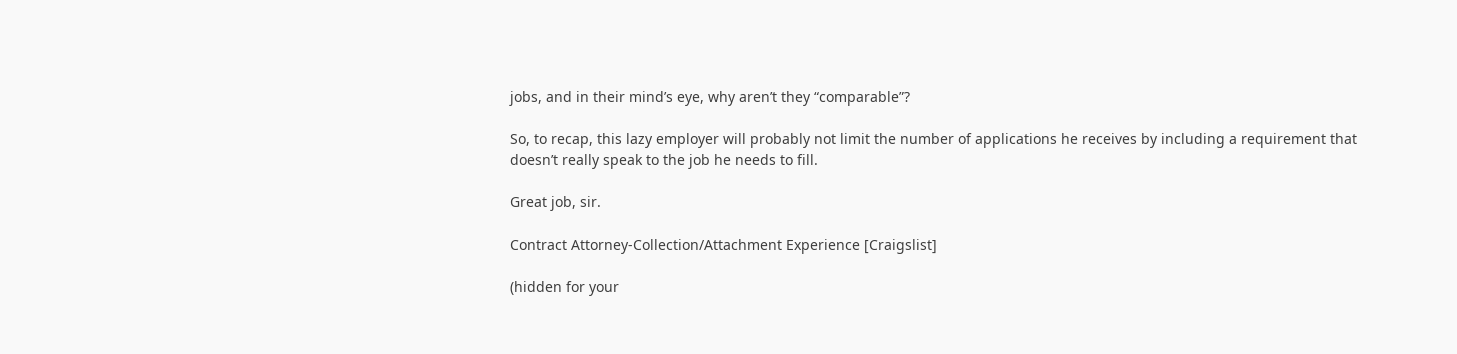jobs, and in their mind’s eye, why aren’t they “comparable”?

So, to recap, this lazy employer will probably not limit the number of applications he receives by including a requirement that doesn’t really speak to the job he needs to fill.

Great job, sir.

Contract Attorney-Collection/Attachment Experience [Craigslist]

(hidden for your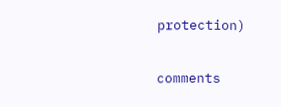protection)

comments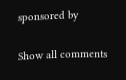sponsored by

Show all comments